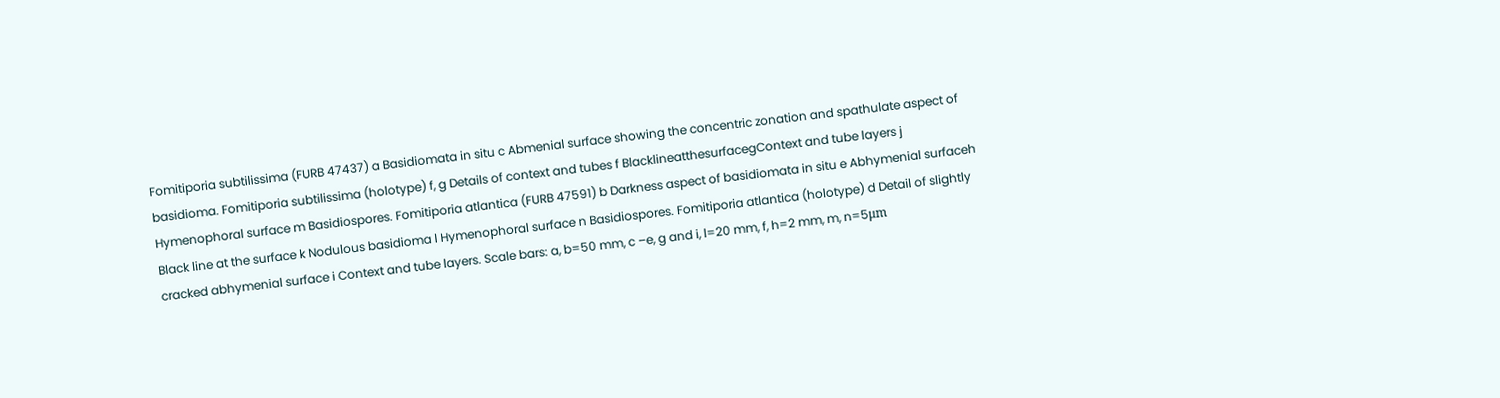Fomitiporia subtilissima (FURB 47437) a Basidiomata in situ c Abmenial surface showing the concentric zonation and spathulate aspect of basidioma. Fomitiporia subtilissima (holotype) f, g Details of context and tubes f BlacklineatthesurfacegContext and tube layers j Hymenophoral surface m Basidiospores. Fomitiporia atlantica (FURB 47591) b Darkness aspect of basidiomata in situ e Abhymenial surfaceh Black line at the surface k Nodulous basidioma l Hymenophoral surface n Basidiospores. Fomitiporia atlantica (holotype) d Detail of slightly cracked abhymenial surface i Context and tube layers. Scale bars: a, b=50 mm, c –e, g and i, l=20 mm, f, h=2 mm, m, n=5μm